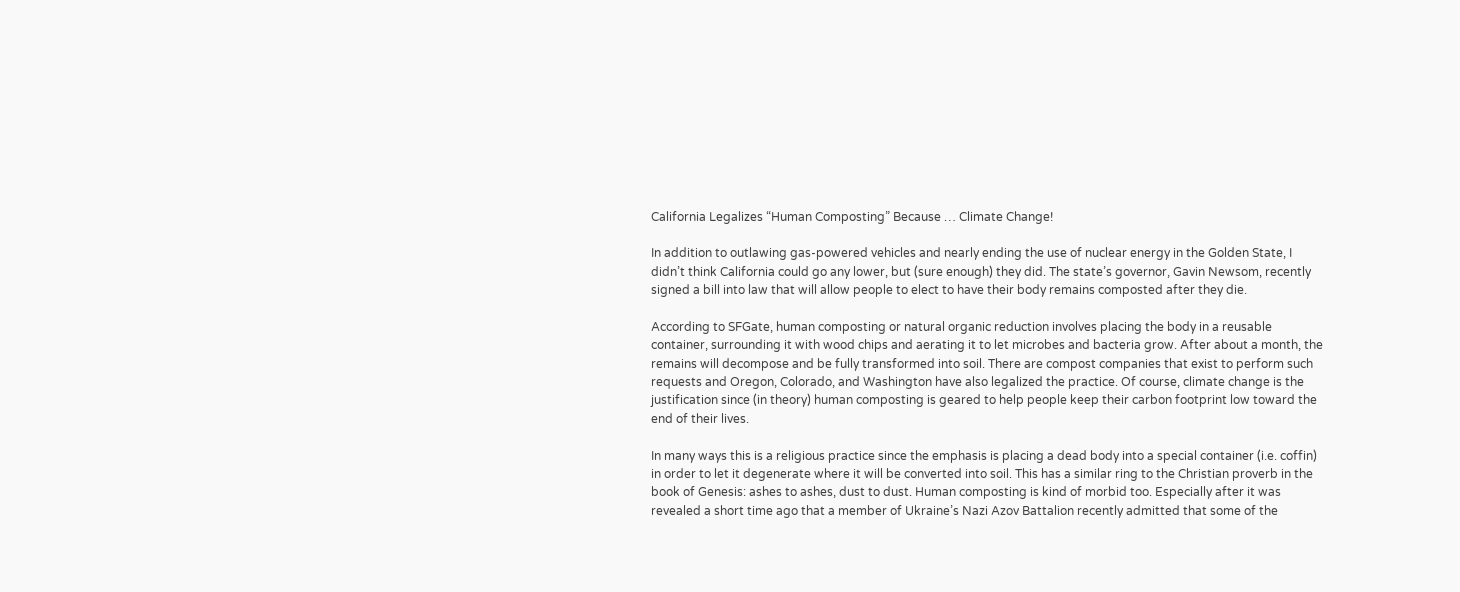California Legalizes “Human Composting” Because … Climate Change!

In addition to outlawing gas-powered vehicles and nearly ending the use of nuclear energy in the Golden State, I didn’t think California could go any lower, but (sure enough) they did. The state’s governor, Gavin Newsom, recently signed a bill into law that will allow people to elect to have their body remains composted after they die.

According to SFGate, human composting or natural organic reduction involves placing the body in a reusable container, surrounding it with wood chips and aerating it to let microbes and bacteria grow. After about a month, the remains will decompose and be fully transformed into soil. There are compost companies that exist to perform such requests and Oregon, Colorado, and Washington have also legalized the practice. Of course, climate change is the justification since (in theory) human composting is geared to help people keep their carbon footprint low toward the end of their lives.

In many ways this is a religious practice since the emphasis is placing a dead body into a special container (i.e. coffin) in order to let it degenerate where it will be converted into soil. This has a similar ring to the Christian proverb in the book of Genesis: ashes to ashes, dust to dust. Human composting is kind of morbid too. Especially after it was revealed a short time ago that a member of Ukraine’s Nazi Azov Battalion recently admitted that some of the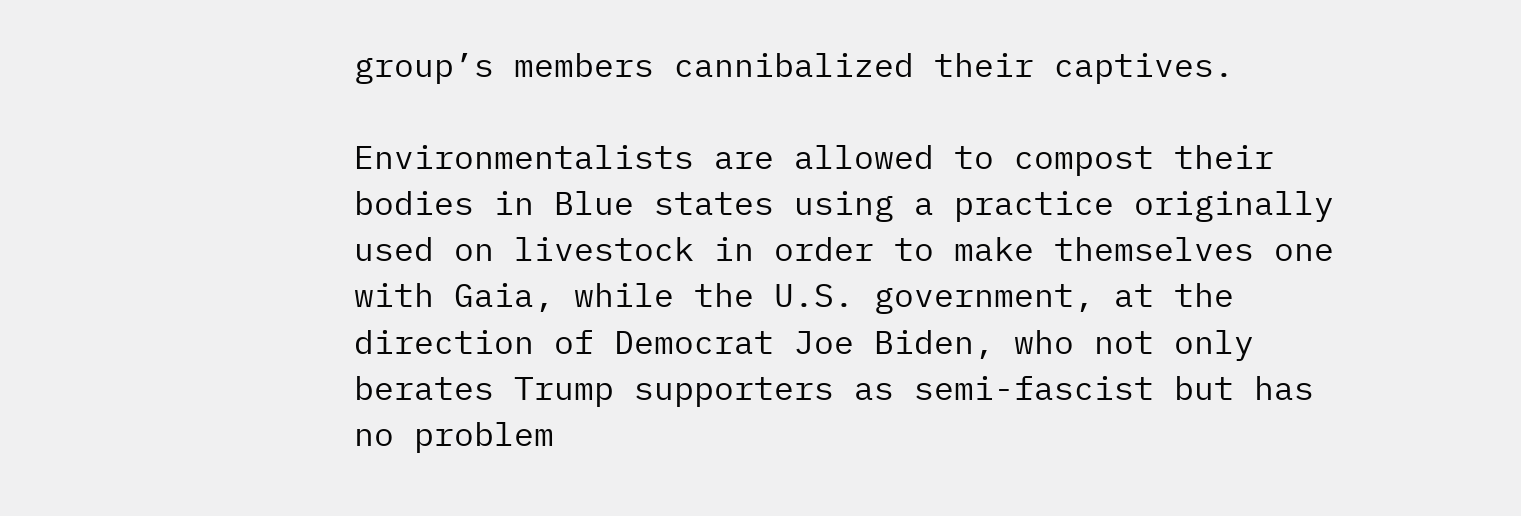group’s members cannibalized their captives.

Environmentalists are allowed to compost their bodies in Blue states using a practice originally used on livestock in order to make themselves one with Gaia, while the U.S. government, at the direction of Democrat Joe Biden, who not only berates Trump supporters as semi-fascist but has no problem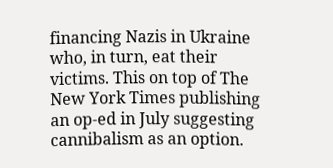financing Nazis in Ukraine who, in turn, eat their victims. This on top of The New York Times publishing an op-ed in July suggesting cannibalism as an option.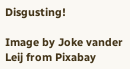Disgusting!

Image by Joke vander Leij from Pixabay